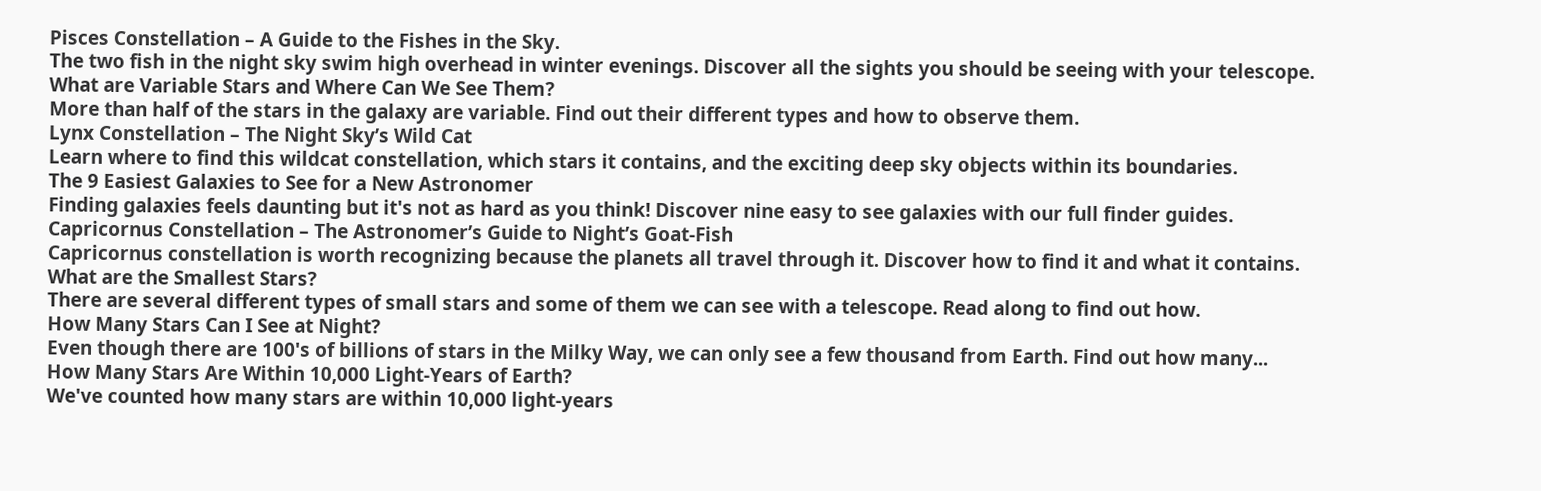Pisces Constellation – A Guide to the Fishes in the Sky.
The two fish in the night sky swim high overhead in winter evenings. Discover all the sights you should be seeing with your telescope.
What are Variable Stars and Where Can We See Them?
More than half of the stars in the galaxy are variable. Find out their different types and how to observe them.
Lynx Constellation – The Night Sky’s Wild Cat
Learn where to find this wildcat constellation, which stars it contains, and the exciting deep sky objects within its boundaries.
The 9 Easiest Galaxies to See for a New Astronomer
Finding galaxies feels daunting but it's not as hard as you think! Discover nine easy to see galaxies with our full finder guides.
Capricornus Constellation – The Astronomer’s Guide to Night’s Goat-Fish
Capricornus constellation is worth recognizing because the planets all travel through it. Discover how to find it and what it contains.
What are the Smallest Stars?
There are several different types of small stars and some of them we can see with a telescope. Read along to find out how.
How Many Stars Can I See at Night?
Even though there are 100's of billions of stars in the Milky Way, we can only see a few thousand from Earth. Find out how many...
How Many Stars Are Within 10,000 Light-Years of Earth?
We've counted how many stars are within 10,000 light-years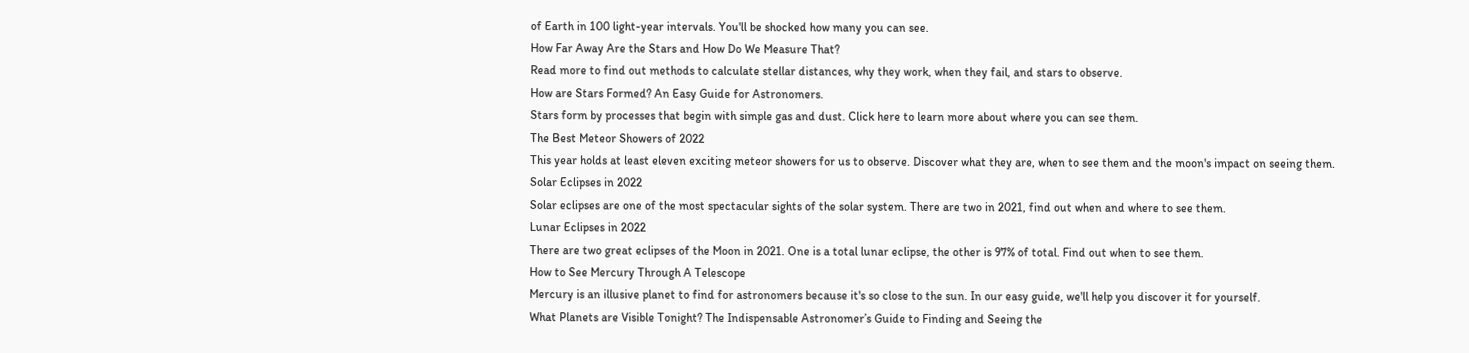of Earth in 100 light-year intervals. You'll be shocked how many you can see.
How Far Away Are the Stars and How Do We Measure That?
Read more to find out methods to calculate stellar distances, why they work, when they fail, and stars to observe.
How are Stars Formed? An Easy Guide for Astronomers.
Stars form by processes that begin with simple gas and dust. Click here to learn more about where you can see them.
The Best Meteor Showers of 2022
This year holds at least eleven exciting meteor showers for us to observe. Discover what they are, when to see them and the moon's impact on seeing them.
Solar Eclipses in 2022
Solar eclipses are one of the most spectacular sights of the solar system. There are two in 2021, find out when and where to see them.
Lunar Eclipses in 2022
There are two great eclipses of the Moon in 2021. One is a total lunar eclipse, the other is 97% of total. Find out when to see them.
How to See Mercury Through A Telescope
Mercury is an illusive planet to find for astronomers because it's so close to the sun. In our easy guide, we'll help you discover it for yourself.
What Planets are Visible Tonight? The Indispensable Astronomer’s Guide to Finding and Seeing the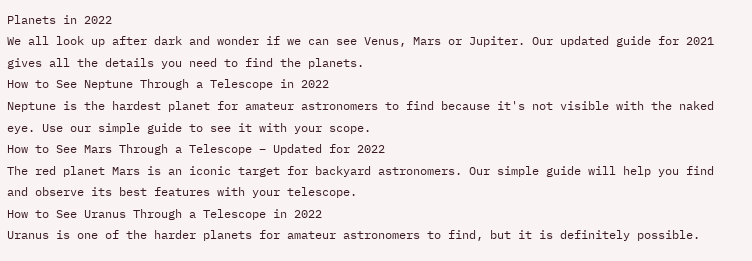Planets in 2022
We all look up after dark and wonder if we can see Venus, Mars or Jupiter. Our updated guide for 2021 gives all the details you need to find the planets.
How to See Neptune Through a Telescope in 2022
Neptune is the hardest planet for amateur astronomers to find because it's not visible with the naked eye. Use our simple guide to see it with your scope.
How to See Mars Through a Telescope – Updated for 2022
The red planet Mars is an iconic target for backyard astronomers. Our simple guide will help you find and observe its best features with your telescope.
How to See Uranus Through a Telescope in 2022
Uranus is one of the harder planets for amateur astronomers to find, but it is definitely possible.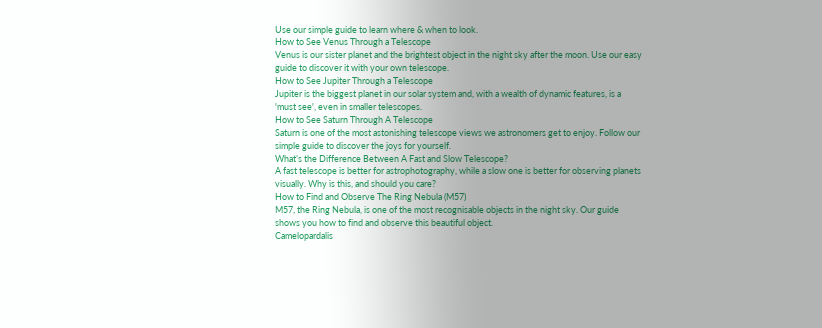Use our simple guide to learn where & when to look.
How to See Venus Through a Telescope
Venus is our sister planet and the brightest object in the night sky after the moon. Use our easy guide to discover it with your own telescope.
How to See Jupiter Through a Telescope
Jupiter is the biggest planet in our solar system and, with a wealth of dynamic features, is a 'must see', even in smaller telescopes.
How to See Saturn Through A Telescope
Saturn is one of the most astonishing telescope views we astronomers get to enjoy. Follow our simple guide to discover the joys for yourself.
What’s the Difference Between A Fast and Slow Telescope?
A fast telescope is better for astrophotography, while a slow one is better for observing planets visually. Why is this, and should you care?
How to Find and Observe The Ring Nebula (M57)
M57, the Ring Nebula, is one of the most recognisable objects in the night sky. Our guide shows you how to find and observe this beautiful object.
Camelopardalis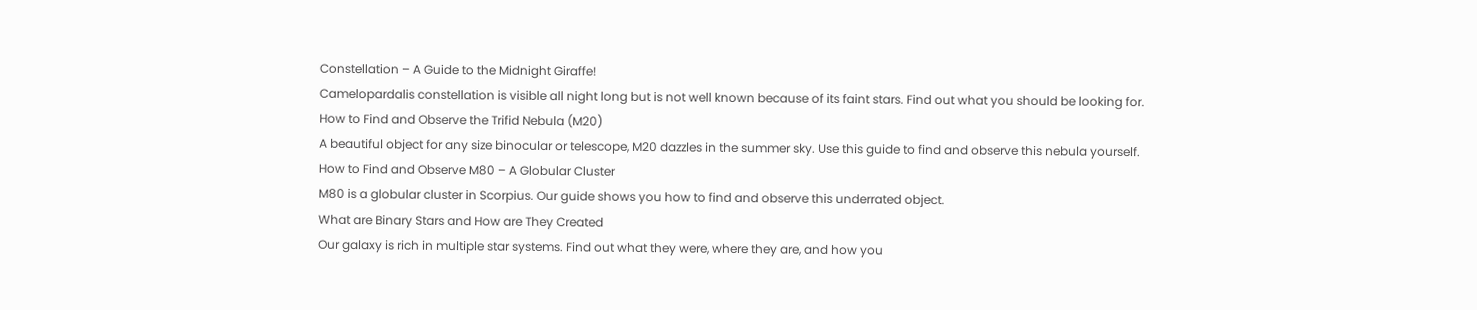Constellation – A Guide to the Midnight Giraffe!
Camelopardalis constellation is visible all night long but is not well known because of its faint stars. Find out what you should be looking for.
How to Find and Observe the Trifid Nebula (M20)
A beautiful object for any size binocular or telescope, M20 dazzles in the summer sky. Use this guide to find and observe this nebula yourself.
How to Find and Observe M80 – A Globular Cluster
M80 is a globular cluster in Scorpius. Our guide shows you how to find and observe this underrated object.
What are Binary Stars and How are They Created
Our galaxy is rich in multiple star systems. Find out what they were, where they are, and how you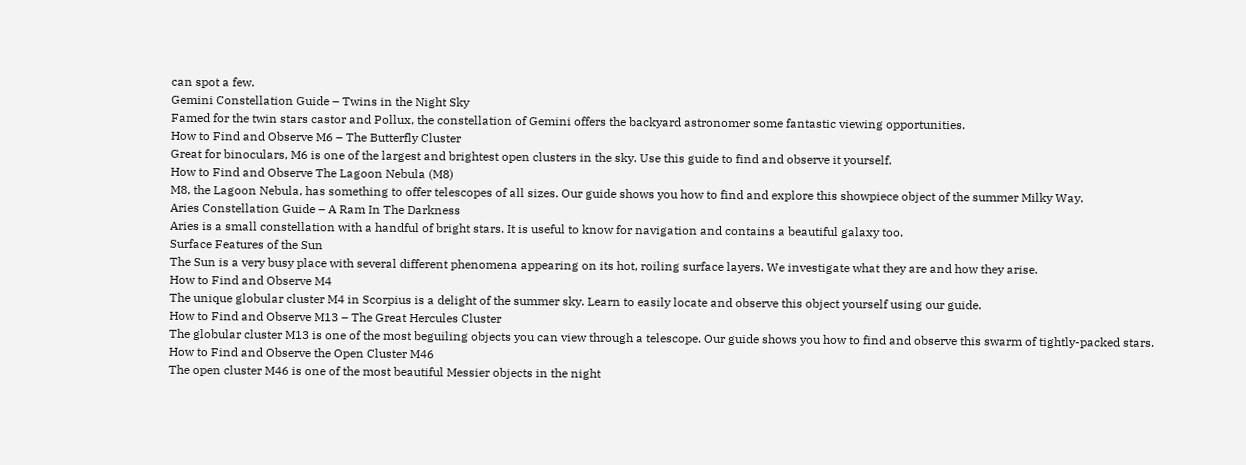can spot a few.
Gemini Constellation Guide – Twins in the Night Sky
Famed for the twin stars castor and Pollux, the constellation of Gemini offers the backyard astronomer some fantastic viewing opportunities.
How to Find and Observe M6 – The Butterfly Cluster
Great for binoculars, M6 is one of the largest and brightest open clusters in the sky. Use this guide to find and observe it yourself.
How to Find and Observe The Lagoon Nebula (M8)
M8, the Lagoon Nebula, has something to offer telescopes of all sizes. Our guide shows you how to find and explore this showpiece object of the summer Milky Way.
Aries Constellation Guide – A Ram In The Darkness
Aries is a small constellation with a handful of bright stars. It is useful to know for navigation and contains a beautiful galaxy too.
Surface Features of the Sun
The Sun is a very busy place with several different phenomena appearing on its hot, roiling surface layers. We investigate what they are and how they arise.
How to Find and Observe M4
The unique globular cluster M4 in Scorpius is a delight of the summer sky. Learn to easily locate and observe this object yourself using our guide.
How to Find and Observe M13 – The Great Hercules Cluster
The globular cluster M13 is one of the most beguiling objects you can view through a telescope. Our guide shows you how to find and observe this swarm of tightly-packed stars.
How to Find and Observe the Open Cluster M46
The open cluster M46 is one of the most beautiful Messier objects in the night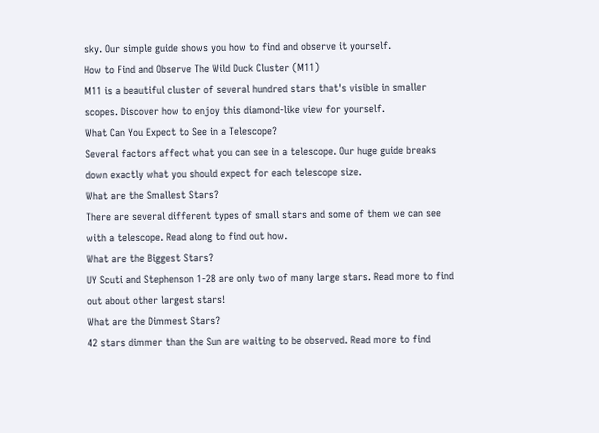sky. Our simple guide shows you how to find and observe it yourself.
How to Find and Observe The Wild Duck Cluster (M11)
M11 is a beautiful cluster of several hundred stars that's visible in smaller scopes. Discover how to enjoy this diamond-like view for yourself.
What Can You Expect to See in a Telescope?
Several factors affect what you can see in a telescope. Our huge guide breaks down exactly what you should expect for each telescope size.
What are the Smallest Stars?
There are several different types of small stars and some of them we can see with a telescope. Read along to find out how.
What are the Biggest Stars?
UY Scuti and Stephenson 1-28 are only two of many large stars. Read more to find out about other largest stars!
What are the Dimmest Stars?
42 stars dimmer than the Sun are waiting to be observed. Read more to find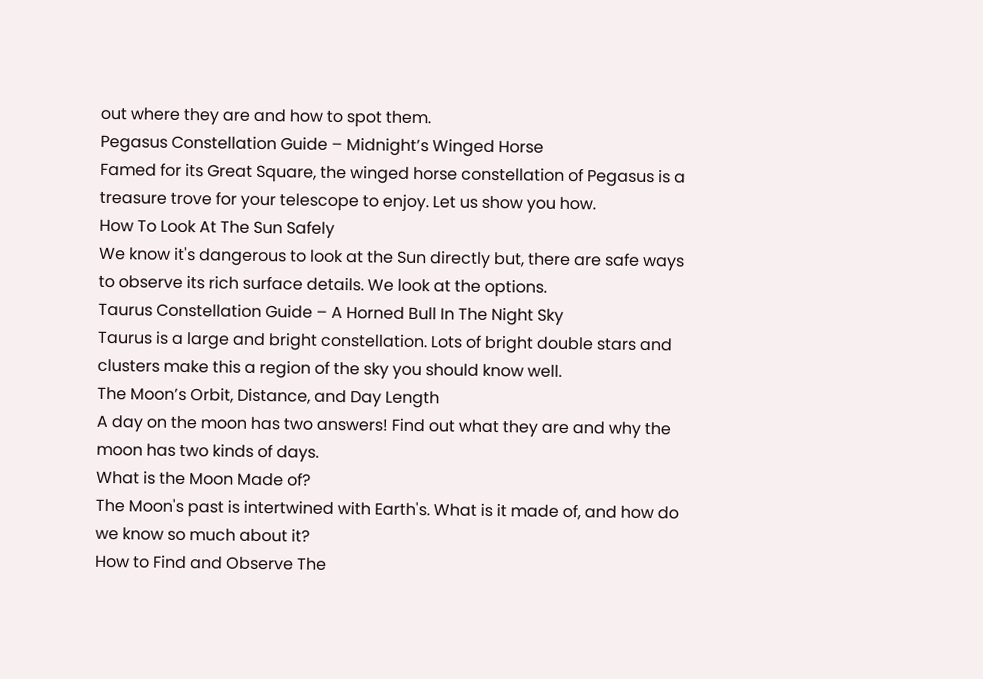out where they are and how to spot them.
Pegasus Constellation Guide – Midnight’s Winged Horse
Famed for its Great Square, the winged horse constellation of Pegasus is a treasure trove for your telescope to enjoy. Let us show you how.
How To Look At The Sun Safely
We know it's dangerous to look at the Sun directly but, there are safe ways to observe its rich surface details. We look at the options.
Taurus Constellation Guide – A Horned Bull In The Night Sky
Taurus is a large and bright constellation. Lots of bright double stars and clusters make this a region of the sky you should know well.
The Moon’s Orbit, Distance, and Day Length
A day on the moon has two answers! Find out what they are and why the moon has two kinds of days.
What is the Moon Made of?
The Moon's past is intertwined with Earth's. What is it made of, and how do we know so much about it?
How to Find and Observe The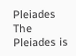Pleiades
The Pleiades is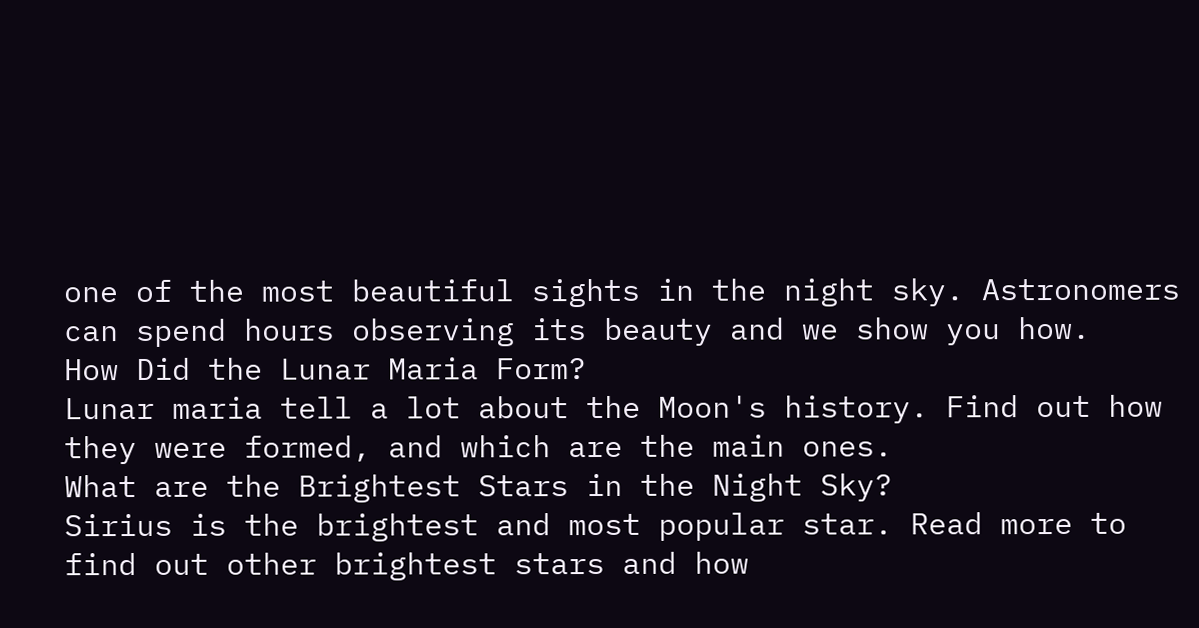one of the most beautiful sights in the night sky. Astronomers can spend hours observing its beauty and we show you how.
How Did the Lunar Maria Form?
Lunar maria tell a lot about the Moon's history. Find out how they were formed, and which are the main ones.
What are the Brightest Stars in the Night Sky?
Sirius is the brightest and most popular star. Read more to find out other brightest stars and how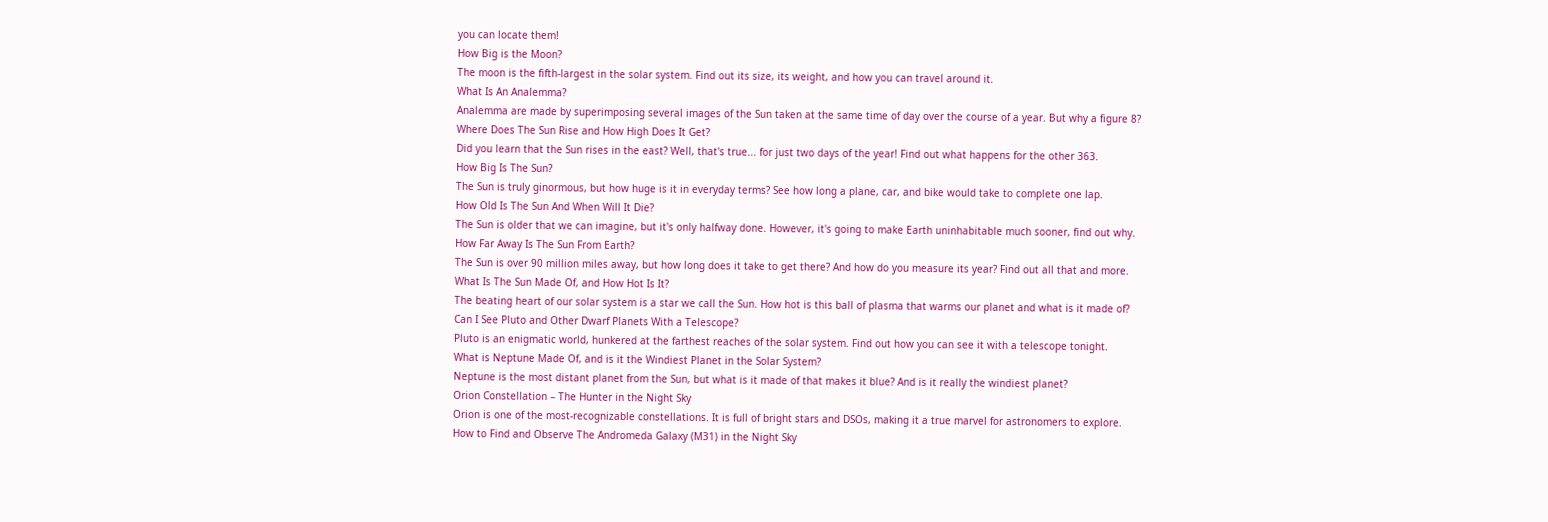you can locate them!
How Big is the Moon?
The moon is the fifth-largest in the solar system. Find out its size, its weight, and how you can travel around it.
What Is An Analemma?
Analemma are made by superimposing several images of the Sun taken at the same time of day over the course of a year. But why a figure 8?
Where Does The Sun Rise and How High Does It Get?
Did you learn that the Sun rises in the east? Well, that's true... for just two days of the year! Find out what happens for the other 363.
How Big Is The Sun?
The Sun is truly ginormous, but how huge is it in everyday terms? See how long a plane, car, and bike would take to complete one lap.
How Old Is The Sun And When Will It Die?
The Sun is older that we can imagine, but it's only halfway done. However, it's going to make Earth uninhabitable much sooner, find out why.
How Far Away Is The Sun From Earth?
The Sun is over 90 million miles away, but how long does it take to get there? And how do you measure its year? Find out all that and more.
What Is The Sun Made Of, and How Hot Is It?
The beating heart of our solar system is a star we call the Sun. How hot is this ball of plasma that warms our planet and what is it made of?
Can I See Pluto and Other Dwarf Planets With a Telescope?
Pluto is an enigmatic world, hunkered at the farthest reaches of the solar system. Find out how you can see it with a telescope tonight.
What is Neptune Made Of, and is it the Windiest Planet in the Solar System?
Neptune is the most distant planet from the Sun, but what is it made of that makes it blue? And is it really the windiest planet?
Orion Constellation – The Hunter in the Night Sky
Orion is one of the most-recognizable constellations. It is full of bright stars and DSOs, making it a true marvel for astronomers to explore.
How to Find and Observe The Andromeda Galaxy (M31) in the Night Sky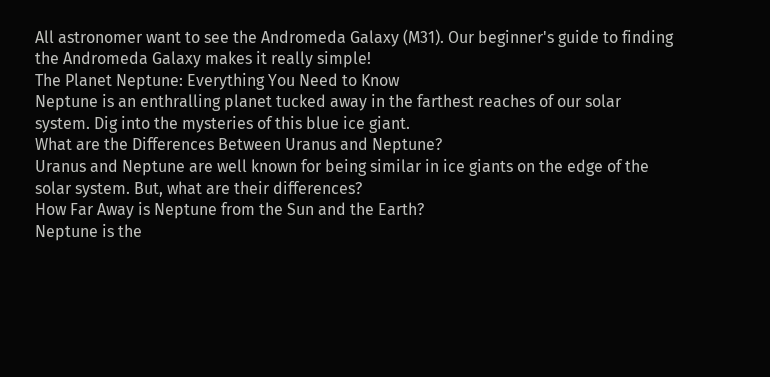All astronomer want to see the Andromeda Galaxy (M31). Our beginner's guide to finding the Andromeda Galaxy makes it really simple!
The Planet Neptune: Everything You Need to Know
Neptune is an enthralling planet tucked away in the farthest reaches of our solar system. Dig into the mysteries of this blue ice giant.
What are the Differences Between Uranus and Neptune?
Uranus and Neptune are well known for being similar in ice giants on the edge of the solar system. But, what are their differences?
How Far Away is Neptune from the Sun and the Earth?
Neptune is the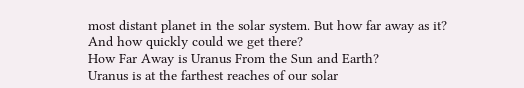most distant planet in the solar system. But how far away as it? And how quickly could we get there?
How Far Away is Uranus From the Sun and Earth?
Uranus is at the farthest reaches of our solar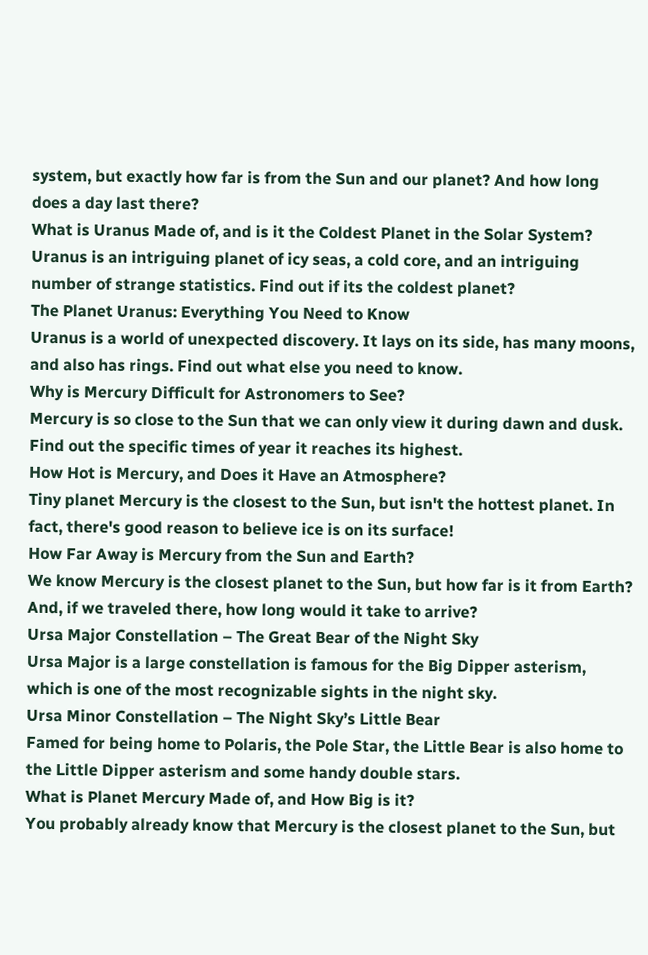system, but exactly how far is from the Sun and our planet? And how long does a day last there?
What is Uranus Made of, and is it the Coldest Planet in the Solar System?
Uranus is an intriguing planet of icy seas, a cold core, and an intriguing number of strange statistics. Find out if its the coldest planet?
The Planet Uranus: Everything You Need to Know
Uranus is a world of unexpected discovery. It lays on its side, has many moons, and also has rings. Find out what else you need to know.
Why is Mercury Difficult for Astronomers to See?
Mercury is so close to the Sun that we can only view it during dawn and dusk. Find out the specific times of year it reaches its highest.
How Hot is Mercury, and Does it Have an Atmosphere?
Tiny planet Mercury is the closest to the Sun, but isn't the hottest planet. In fact, there's good reason to believe ice is on its surface!
How Far Away is Mercury from the Sun and Earth?
We know Mercury is the closest planet to the Sun, but how far is it from Earth? And, if we traveled there, how long would it take to arrive?
Ursa Major Constellation – The Great Bear of the Night Sky
Ursa Major is a large constellation is famous for the Big Dipper asterism, which is one of the most recognizable sights in the night sky.
Ursa Minor Constellation – The Night Sky’s Little Bear
Famed for being home to Polaris, the Pole Star, the Little Bear is also home to the Little Dipper asterism and some handy double stars.
What is Planet Mercury Made of, and How Big is it?
You probably already know that Mercury is the closest planet to the Sun, but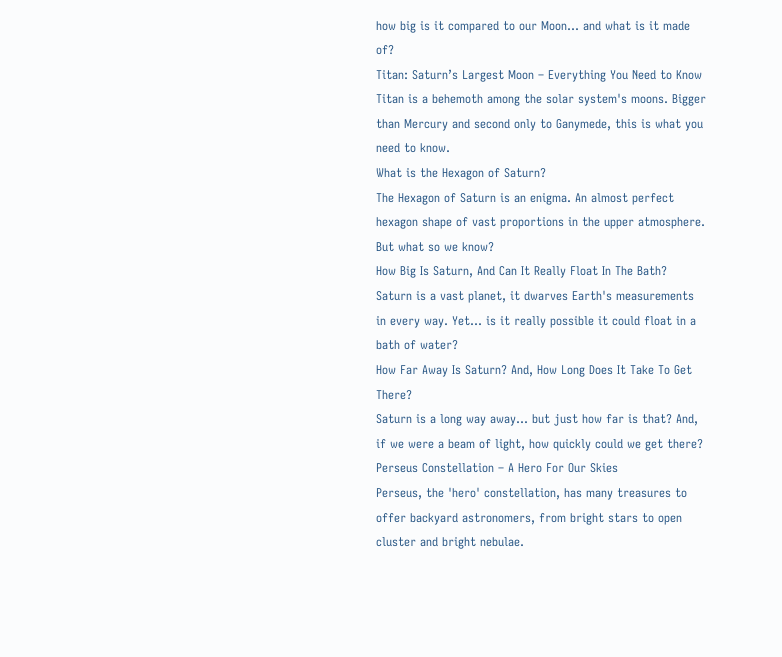how big is it compared to our Moon... and what is it made of?
Titan: Saturn’s Largest Moon – Everything You Need to Know
Titan is a behemoth among the solar system's moons. Bigger than Mercury and second only to Ganymede, this is what you need to know.
What is the Hexagon of Saturn?
The Hexagon of Saturn is an enigma. An almost perfect hexagon shape of vast proportions in the upper atmosphere. But what so we know?
How Big Is Saturn, And Can It Really Float In The Bath?
Saturn is a vast planet, it dwarves Earth's measurements in every way. Yet... is it really possible it could float in a bath of water?
How Far Away Is Saturn? And, How Long Does It Take To Get There?
Saturn is a long way away... but just how far is that? And, if we were a beam of light, how quickly could we get there?
Perseus Constellation – A Hero For Our Skies
Perseus, the 'hero' constellation, has many treasures to offer backyard astronomers, from bright stars to open cluster and bright nebulae.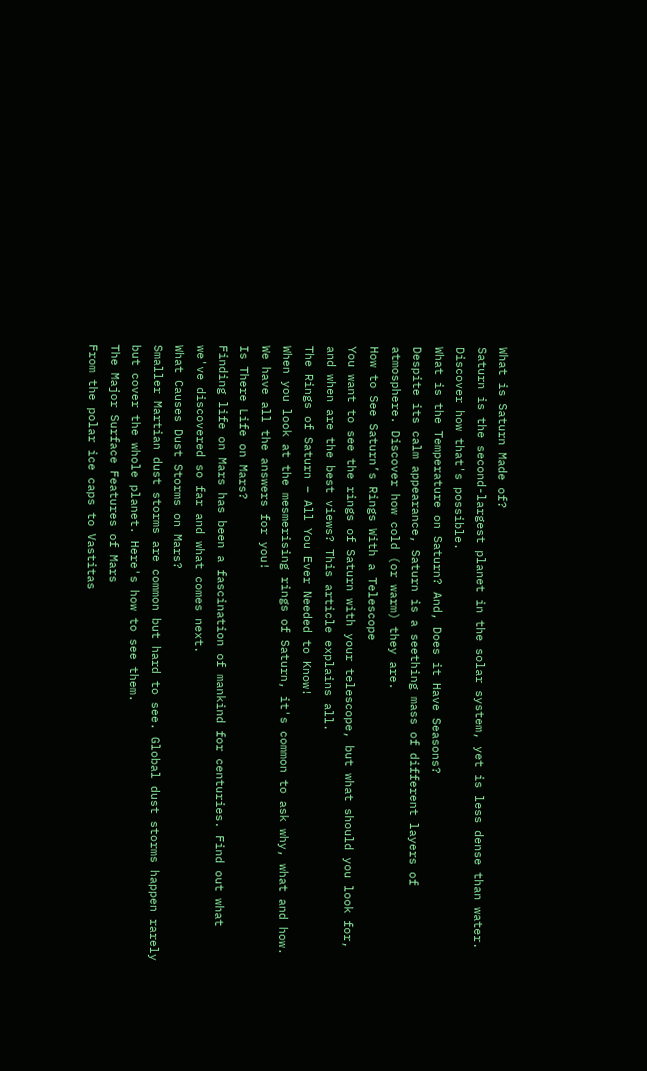What is Saturn Made of?
Saturn is the second-largest planet in the solar system, yet is less dense than water. Discover how that's possible.
What is the Temperature on Saturn? And, Does it Have Seasons?
Despite its calm appearance, Saturn is a seething mass of different layers of atmosphere. Discover how cold (or warm) they are.
How to See Saturn’s Rings With a Telescope
You want to see the rings of Saturn with your telescope, but what should you look for, and when are the best views? This article explains all.
The Rings of Saturn – All You Ever Needed to Know!
When you look at the mesmerising rings of Saturn, it's common to ask why, what and how. We have all the answers for you!
Is There Life on Mars?
Finding life on Mars has been a fascination of mankind for centuries. Find out what we've discovered so far and what comes next.
What Causes Dust Storms on Mars?
Smaller Martian dust storms are common but hard to see. Global dust storms happen rarely but cover the whole planet. Here's how to see them.
The Major Surface Features of Mars
From the polar ice caps to Vastitas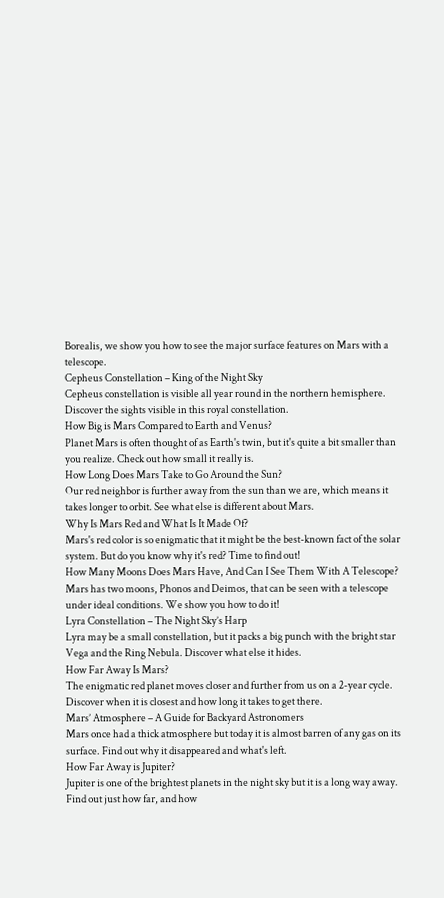Borealis, we show you how to see the major surface features on Mars with a telescope.
Cepheus Constellation – King of the Night Sky
Cepheus constellation is visible all year round in the northern hemisphere. Discover the sights visible in this royal constellation.
How Big is Mars Compared to Earth and Venus?
Planet Mars is often thought of as Earth's twin, but it's quite a bit smaller than you realize. Check out how small it really is.
How Long Does Mars Take to Go Around the Sun?
Our red neighbor is further away from the sun than we are, which means it takes longer to orbit. See what else is different about Mars.
Why Is Mars Red and What Is It Made Of?
Mars's red color is so enigmatic that it might be the best-known fact of the solar system. But do you know why it's red? Time to find out!
How Many Moons Does Mars Have, And Can I See Them With A Telescope?
Mars has two moons, Phonos and Deimos, that can be seen with a telescope under ideal conditions. We show you how to do it!
Lyra Constellation – The Night Sky’s Harp
Lyra may be a small constellation, but it packs a big punch with the bright star Vega and the Ring Nebula. Discover what else it hides.
How Far Away Is Mars?
The enigmatic red planet moves closer and further from us on a 2-year cycle. Discover when it is closest and how long it takes to get there.
Mars’ Atmosphere – A Guide for Backyard Astronomers
Mars once had a thick atmosphere but today it is almost barren of any gas on its surface. Find out why it disappeared and what's left.
How Far Away is Jupiter?
Jupiter is one of the brightest planets in the night sky but it is a long way away. Find out just how far, and how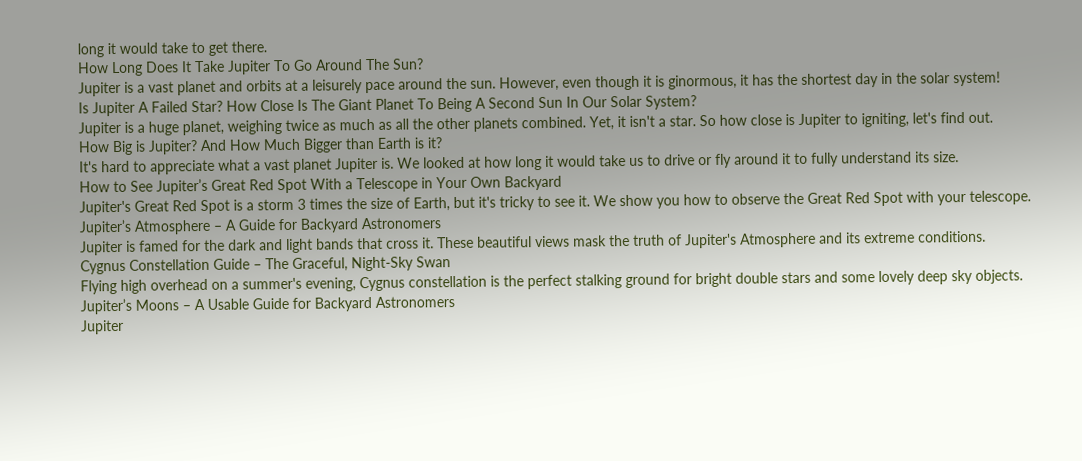long it would take to get there.
How Long Does It Take Jupiter To Go Around The Sun?
Jupiter is a vast planet and orbits at a leisurely pace around the sun. However, even though it is ginormous, it has the shortest day in the solar system!
Is Jupiter A Failed Star? How Close Is The Giant Planet To Being A Second Sun In Our Solar System?
Jupiter is a huge planet, weighing twice as much as all the other planets combined. Yet, it isn't a star. So how close is Jupiter to igniting, let's find out.
How Big is Jupiter? And How Much Bigger than Earth is it?
It's hard to appreciate what a vast planet Jupiter is. We looked at how long it would take us to drive or fly around it to fully understand its size.
How to See Jupiter’s Great Red Spot With a Telescope in Your Own Backyard
Jupiter's Great Red Spot is a storm 3 times the size of Earth, but it's tricky to see it. We show you how to observe the Great Red Spot with your telescope.
Jupiter’s Atmosphere – A Guide for Backyard Astronomers
Jupiter is famed for the dark and light bands that cross it. These beautiful views mask the truth of Jupiter's Atmosphere and its extreme conditions.
Cygnus Constellation Guide – The Graceful, Night-Sky Swan
Flying high overhead on a summer's evening, Cygnus constellation is the perfect stalking ground for bright double stars and some lovely deep sky objects.
Jupiter’s Moons – A Usable Guide for Backyard Astronomers
Jupiter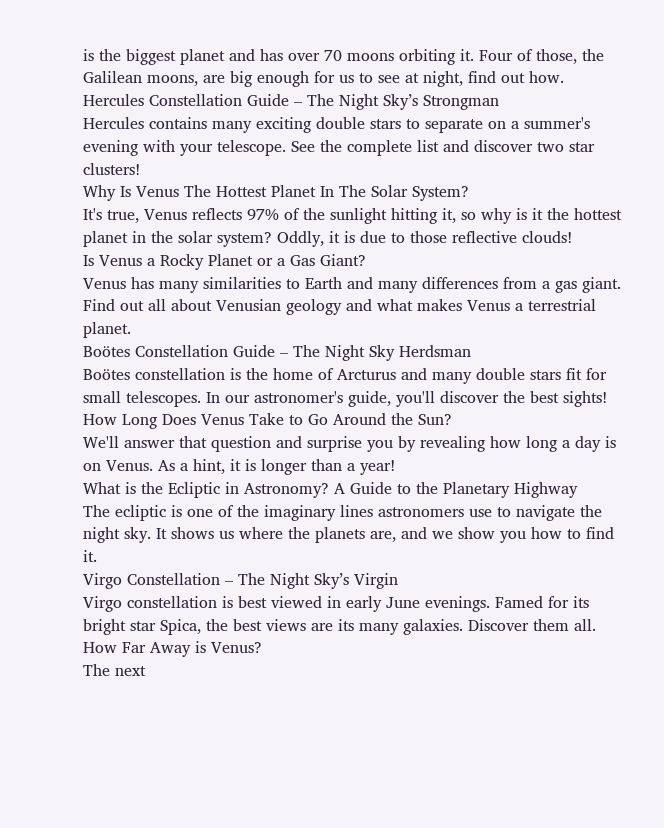is the biggest planet and has over 70 moons orbiting it. Four of those, the Galilean moons, are big enough for us to see at night, find out how.
Hercules Constellation Guide – The Night Sky’s Strongman
Hercules contains many exciting double stars to separate on a summer's evening with your telescope. See the complete list and discover two star clusters!
Why Is Venus The Hottest Planet In The Solar System?
It's true, Venus reflects 97% of the sunlight hitting it, so why is it the hottest planet in the solar system? Oddly, it is due to those reflective clouds!
Is Venus a Rocky Planet or a Gas Giant?
Venus has many similarities to Earth and many differences from a gas giant. Find out all about Venusian geology and what makes Venus a terrestrial planet.
Boötes Constellation Guide – The Night Sky Herdsman
Boötes constellation is the home of Arcturus and many double stars fit for small telescopes. In our astronomer's guide, you'll discover the best sights!
How Long Does Venus Take to Go Around the Sun?
We'll answer that question and surprise you by revealing how long a day is on Venus. As a hint, it is longer than a year!
What is the Ecliptic in Astronomy? A Guide to the Planetary Highway
The ecliptic is one of the imaginary lines astronomers use to navigate the night sky. It shows us where the planets are, and we show you how to find it.
Virgo Constellation – The Night Sky’s Virgin
Virgo constellation is best viewed in early June evenings. Famed for its bright star Spica, the best views are its many galaxies. Discover them all.
How Far Away is Venus?
The next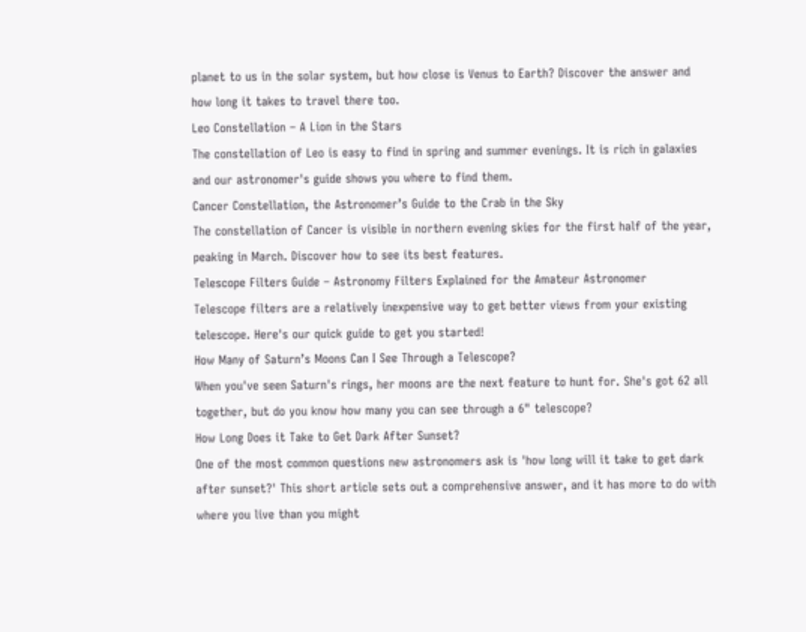planet to us in the solar system, but how close is Venus to Earth? Discover the answer and how long it takes to travel there too.
Leo Constellation – A Lion in the Stars
The constellation of Leo is easy to find in spring and summer evenings. It is rich in galaxies and our astronomer's guide shows you where to find them.
Cancer Constellation, the Astronomer’s Guide to the Crab in the Sky
The constellation of Cancer is visible in northern evening skies for the first half of the year, peaking in March. Discover how to see its best features.
Telescope Filters Guide – Astronomy Filters Explained for the Amateur Astronomer
Telescope filters are a relatively inexpensive way to get better views from your existing telescope. Here's our quick guide to get you started!
How Many of Saturn’s Moons Can I See Through a Telescope?
When you've seen Saturn's rings, her moons are the next feature to hunt for. She's got 62 all together, but do you know how many you can see through a 6" telescope?
How Long Does it Take to Get Dark After Sunset?
One of the most common questions new astronomers ask is 'how long will it take to get dark after sunset?' This short article sets out a comprehensive answer, and it has more to do with where you live than you might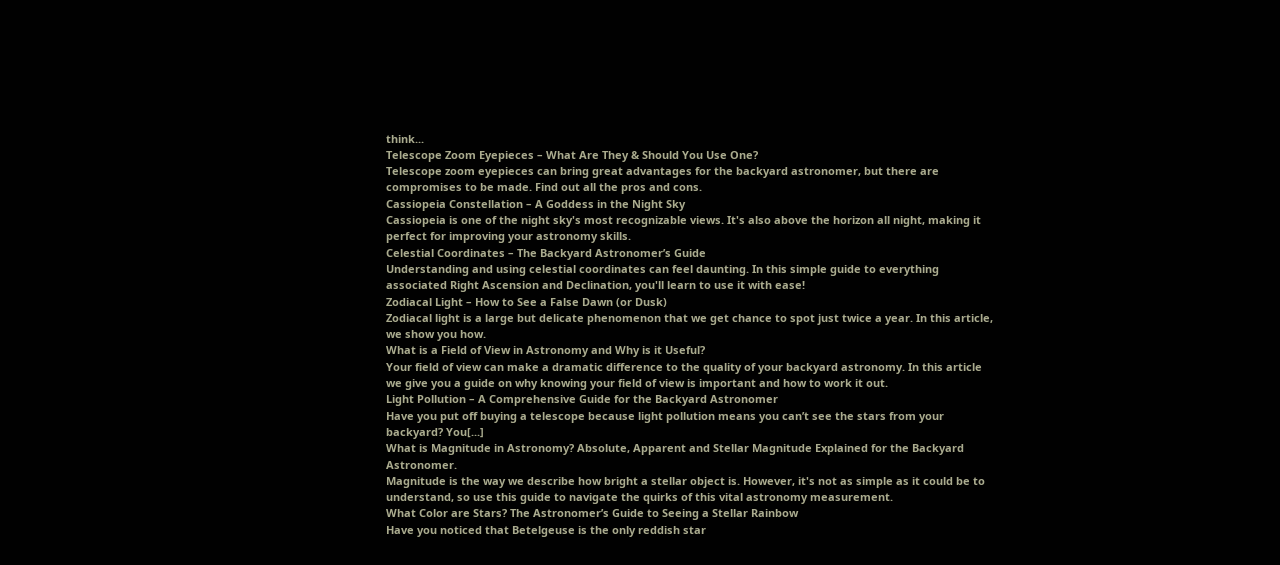think...
Telescope Zoom Eyepieces – What Are They & Should You Use One?
Telescope zoom eyepieces can bring great advantages for the backyard astronomer, but there are compromises to be made. Find out all the pros and cons.
Cassiopeia Constellation – A Goddess in the Night Sky
Cassiopeia is one of the night sky's most recognizable views. It's also above the horizon all night, making it perfect for improving your astronomy skills.
Celestial Coordinates – The Backyard Astronomer’s Guide
Understanding and using celestial coordinates can feel daunting. In this simple guide to everything associated Right Ascension and Declination, you'll learn to use it with ease!
Zodiacal Light – How to See a False Dawn (or Dusk)
Zodiacal light is a large but delicate phenomenon that we get chance to spot just twice a year. In this article, we show you how.
What is a Field of View in Astronomy and Why is it Useful?
Your field of view can make a dramatic difference to the quality of your backyard astronomy. In this article we give you a guide on why knowing your field of view is important and how to work it out.
Light Pollution – A Comprehensive Guide for the Backyard Astronomer
Have you put off buying a telescope because light pollution means you can’t see the stars from your backyard? You[...]
What is Magnitude in Astronomy? Absolute, Apparent and Stellar Magnitude Explained for the Backyard Astronomer.
Magnitude is the way we describe how bright a stellar object is. However, it's not as simple as it could be to understand, so use this guide to navigate the quirks of this vital astronomy measurement.
What Color are Stars? The Astronomer’s Guide to Seeing a Stellar Rainbow
Have you noticed that Betelgeuse is the only reddish star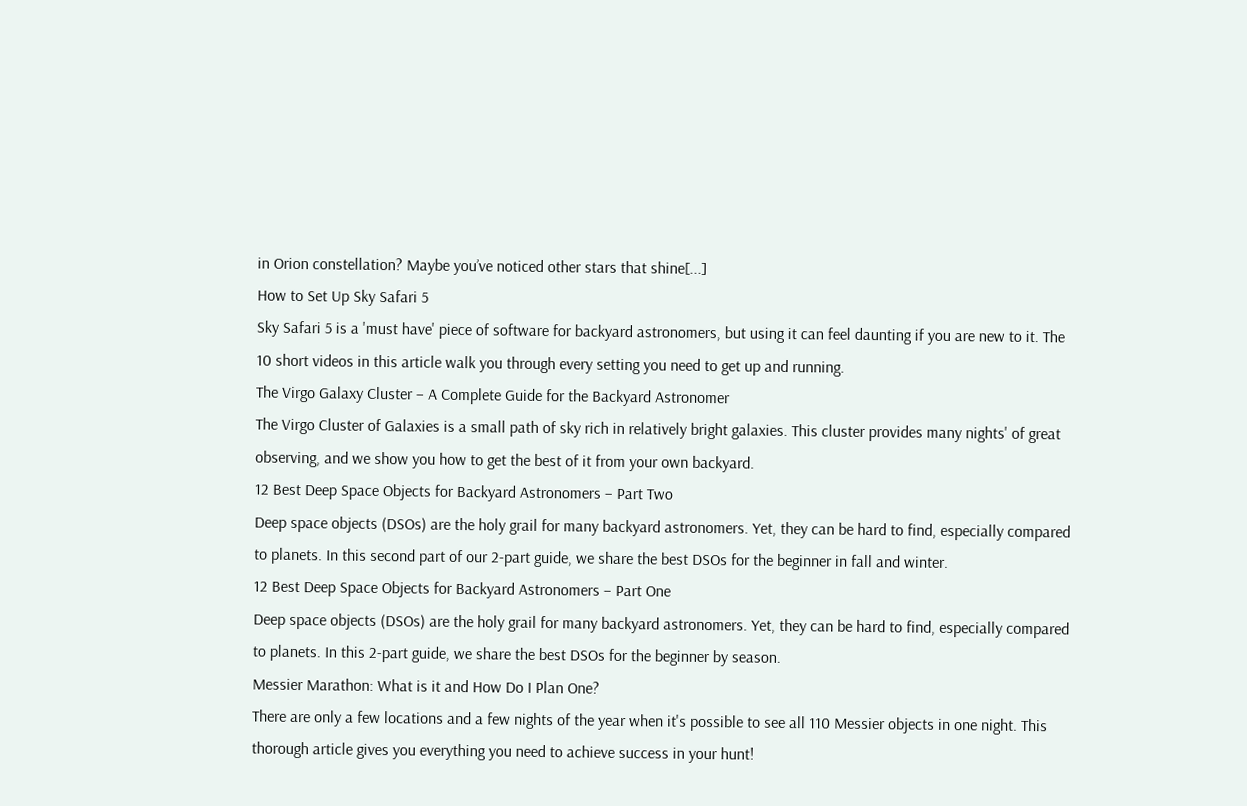in Orion constellation? Maybe you’ve noticed other stars that shine[...]
How to Set Up Sky Safari 5
Sky Safari 5 is a 'must have' piece of software for backyard astronomers, but using it can feel daunting if you are new to it. The 10 short videos in this article walk you through every setting you need to get up and running.
The Virgo Galaxy Cluster – A Complete Guide for the Backyard Astronomer
The Virgo Cluster of Galaxies is a small path of sky rich in relatively bright galaxies. This cluster provides many nights' of great observing, and we show you how to get the best of it from your own backyard.
12 Best Deep Space Objects for Backyard Astronomers – Part Two
Deep space objects (DSOs) are the holy grail for many backyard astronomers. Yet, they can be hard to find, especially compared to planets. In this second part of our 2-part guide, we share the best DSOs for the beginner in fall and winter.
12 Best Deep Space Objects for Backyard Astronomers – Part One
Deep space objects (DSOs) are the holy grail for many backyard astronomers. Yet, they can be hard to find, especially compared to planets. In this 2-part guide, we share the best DSOs for the beginner by season.
Messier Marathon: What is it and How Do I Plan One?
There are only a few locations and a few nights of the year when it's possible to see all 110 Messier objects in one night. This thorough article gives you everything you need to achieve success in your hunt!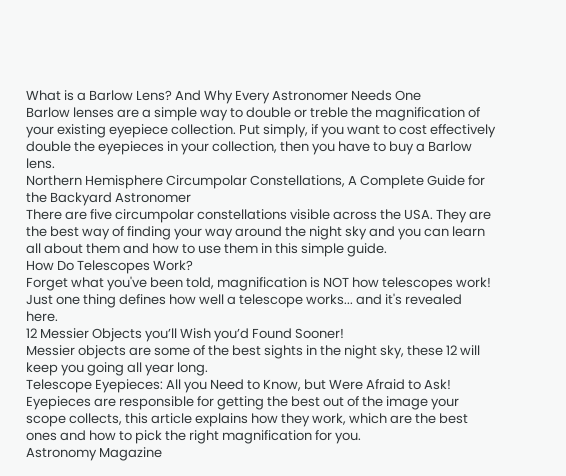What is a Barlow Lens? And Why Every Astronomer Needs One
Barlow lenses are a simple way to double or treble the magnification of your existing eyepiece collection. Put simply, if you want to cost effectively double the eyepieces in your collection, then you have to buy a Barlow lens.
Northern Hemisphere Circumpolar Constellations, A Complete Guide for the Backyard Astronomer
There are five circumpolar constellations visible across the USA. They are the best way of finding your way around the night sky and you can learn all about them and how to use them in this simple guide.
How Do Telescopes Work?
Forget what you've been told, magnification is NOT how telescopes work! Just one thing defines how well a telescope works... and it's revealed here.
12 Messier Objects you’ll Wish you’d Found Sooner!
Messier objects are some of the best sights in the night sky, these 12 will keep you going all year long.
Telescope Eyepieces: All you Need to Know, but Were Afraid to Ask!
Eyepieces are responsible for getting the best out of the image your scope collects, this article explains how they work, which are the best ones and how to pick the right magnification for you.
Astronomy Magazine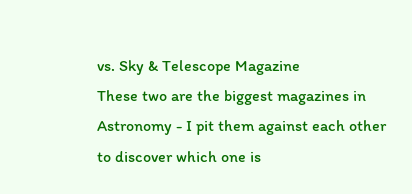vs. Sky & Telescope Magazine
These two are the biggest magazines in Astronomy - I pit them against each other to discover which one is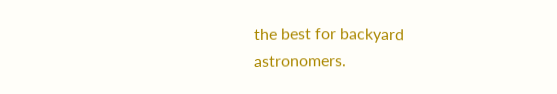the best for backyard astronomers.